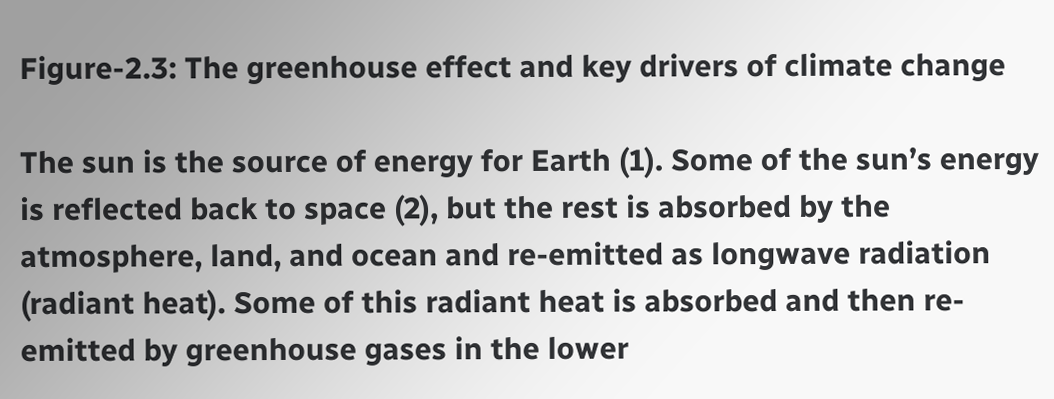Figure-2.3: The greenhouse effect and key drivers of climate change

The sun is the source of energy for Earth (1). Some of the sun’s energy is reflected back to space (2), but the rest is absorbed by the atmosphere, land, and ocean and re-emitted as longwave radiation (radiant heat). Some of this radiant heat is absorbed and then re-emitted by greenhouse gases in the lower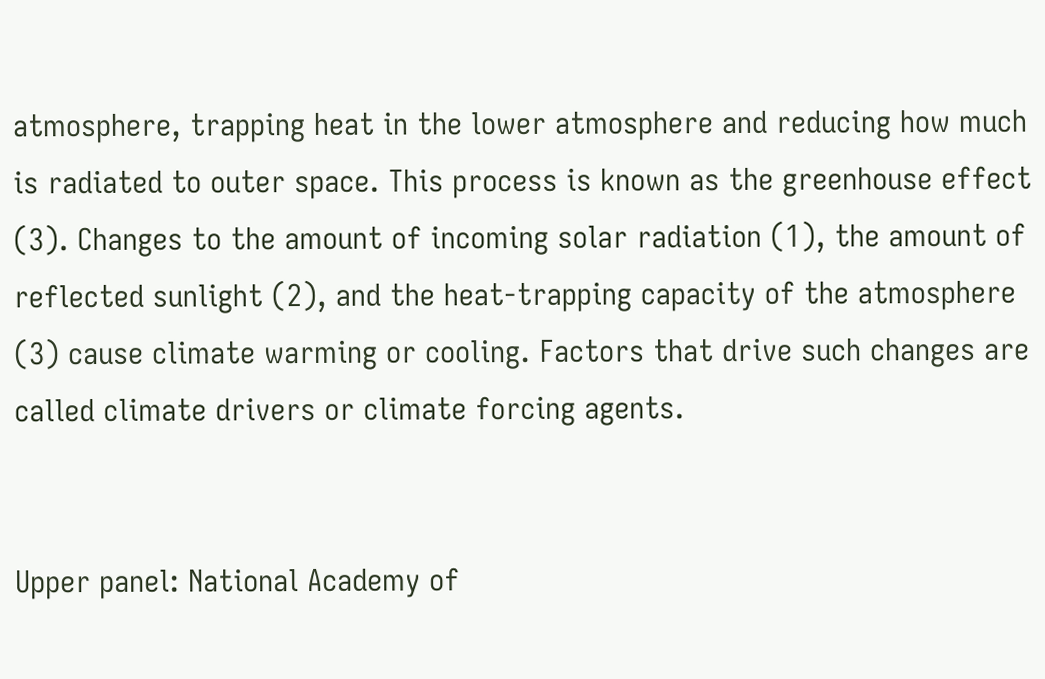atmosphere, trapping heat in the lower atmosphere and reducing how much is radiated to outer space. This process is known as the greenhouse effect (3). Changes to the amount of incoming solar radiation (1), the amount of reflected sunlight (2), and the heat-trapping capacity of the atmosphere (3) cause climate warming or cooling. Factors that drive such changes are called climate drivers or climate forcing agents.


Upper panel: National Academy of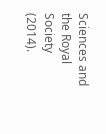Sciences and the Royal Society (2014).